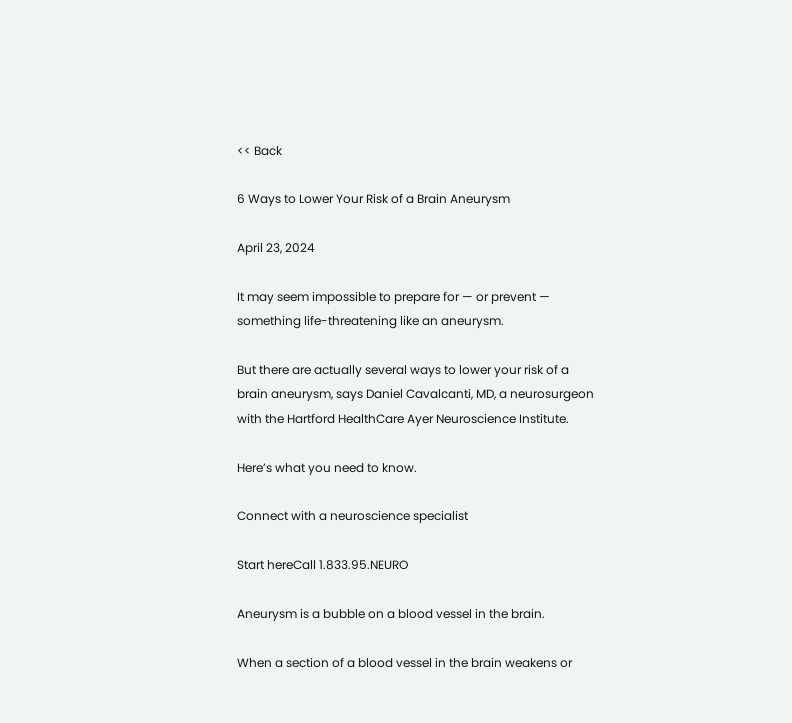<< Back

6 Ways to Lower Your Risk of a Brain Aneurysm

April 23, 2024

It may seem impossible to prepare for — or prevent — something life-threatening like an aneurysm.

But there are actually several ways to lower your risk of a brain aneurysm, says Daniel Cavalcanti, MD, a neurosurgeon with the Hartford HealthCare Ayer Neuroscience Institute.

Here’s what you need to know.

Connect with a neuroscience specialist

Start hereCall 1.833.95.NEURO

Aneurysm is a bubble on a blood vessel in the brain.

When a section of a blood vessel in the brain weakens or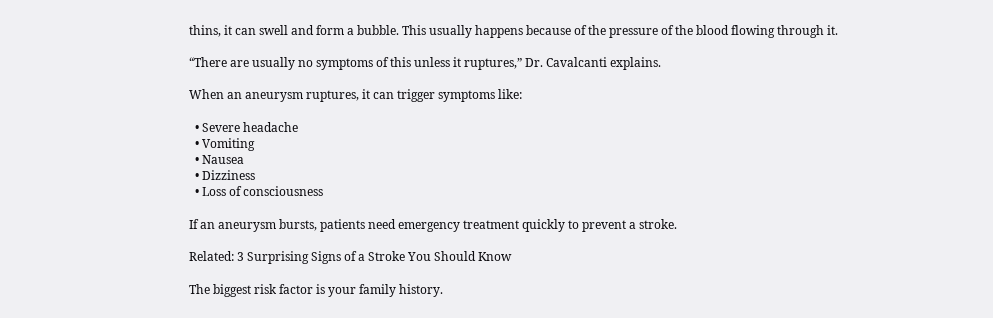thins, it can swell and form a bubble. This usually happens because of the pressure of the blood flowing through it.

“There are usually no symptoms of this unless it ruptures,” Dr. Cavalcanti explains.

When an aneurysm ruptures, it can trigger symptoms like:

  • Severe headache
  • Vomiting
  • Nausea
  • Dizziness
  • Loss of consciousness

If an aneurysm bursts, patients need emergency treatment quickly to prevent a stroke.

Related: 3 Surprising Signs of a Stroke You Should Know

The biggest risk factor is your family history.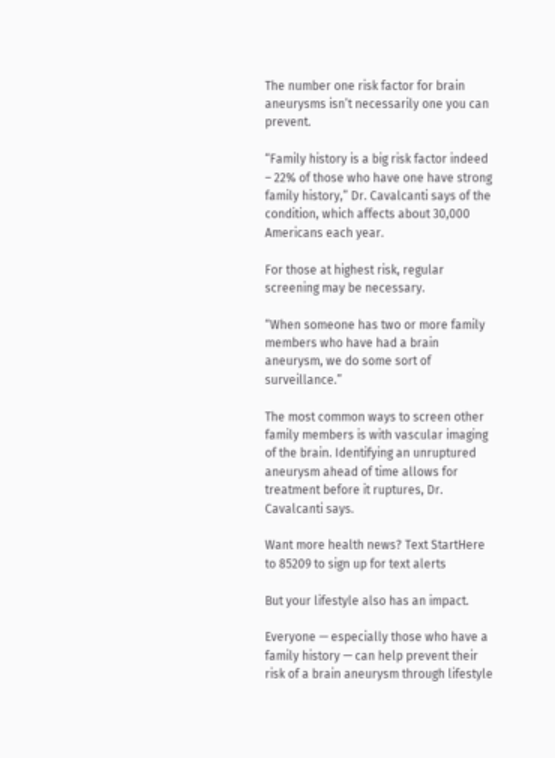The number one risk factor for brain aneurysms isn’t necessarily one you can prevent.

“Family history is a big risk factor indeed – 22% of those who have one have strong family history,” Dr. Cavalcanti says of the condition, which affects about 30,000 Americans each year.

For those at highest risk, regular screening may be necessary.

“When someone has two or more family members who have had a brain aneurysm, we do some sort of surveillance.”

The most common ways to screen other family members is with vascular imaging of the brain. Identifying an unruptured aneurysm ahead of time allows for treatment before it ruptures, Dr. Cavalcanti says.

Want more health news? Text StartHere to 85209 to sign up for text alerts

But your lifestyle also has an impact.

Everyone — especially those who have a family history — can help prevent their risk of a brain aneurysm through lifestyle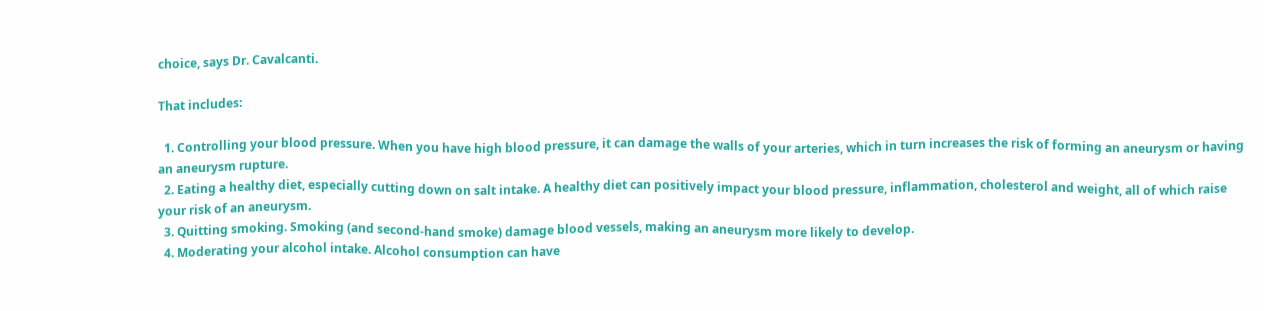choice, says Dr. Cavalcanti.

That includes:

  1. Controlling your blood pressure. When you have high blood pressure, it can damage the walls of your arteries, which in turn increases the risk of forming an aneurysm or having an aneurysm rupture.
  2. Eating a healthy diet, especially cutting down on salt intake. A healthy diet can positively impact your blood pressure, inflammation, cholesterol and weight, all of which raise your risk of an aneurysm.
  3. Quitting smoking. Smoking (and second-hand smoke) damage blood vessels, making an aneurysm more likely to develop.
  4. Moderating your alcohol intake. Alcohol consumption can have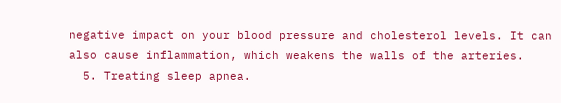negative impact on your blood pressure and cholesterol levels. It can also cause inflammation, which weakens the walls of the arteries.
  5. Treating sleep apnea.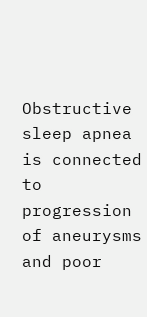Obstructive sleep apnea is connected to progression of aneurysms and poor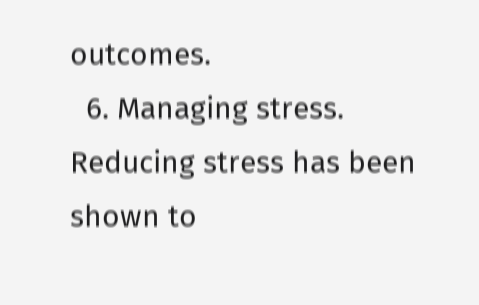outcomes.
  6. Managing stress. Reducing stress has been shown to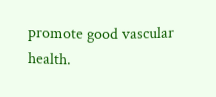promote good vascular health.